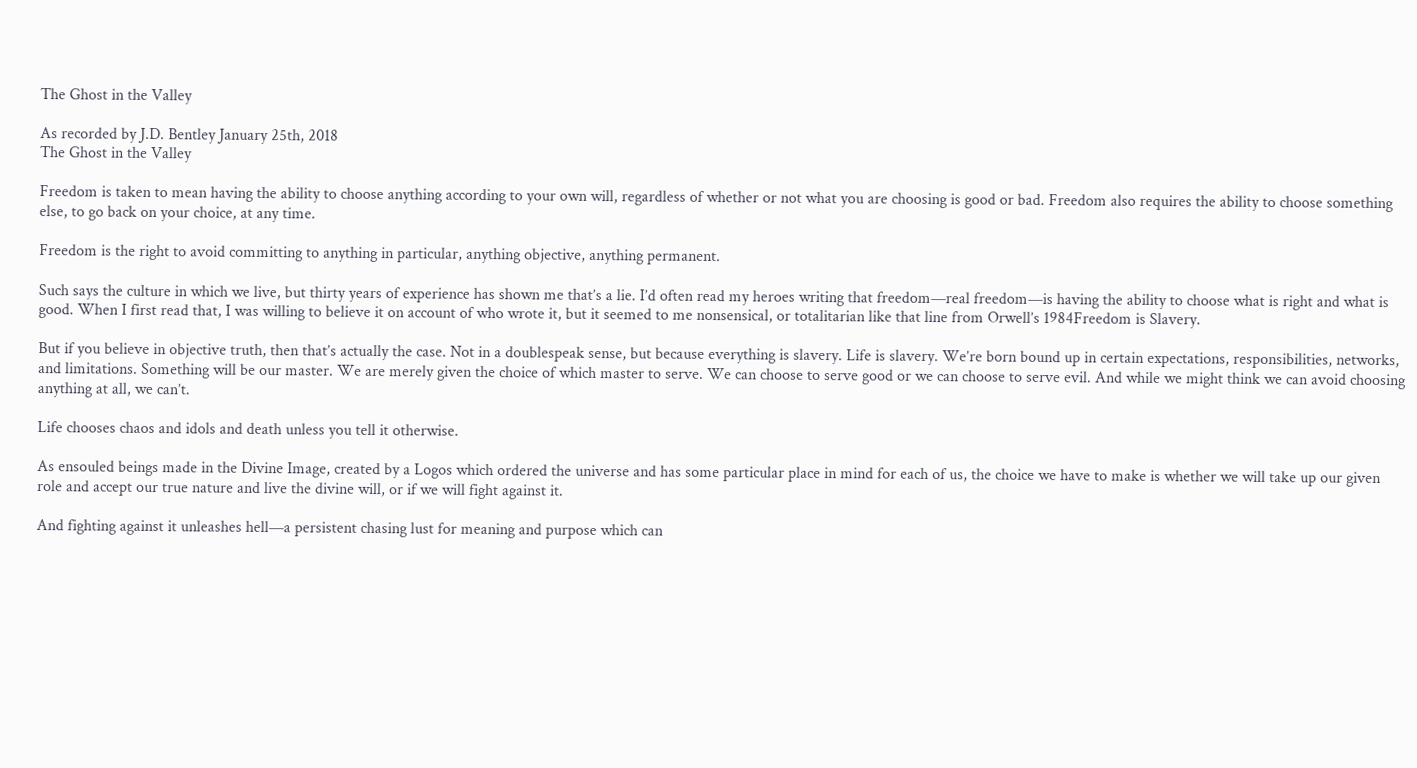The Ghost in the Valley

As recorded by J.D. Bentley January 25th, 2018
The Ghost in the Valley

Freedom is taken to mean having the ability to choose anything according to your own will, regardless of whether or not what you are choosing is good or bad. Freedom also requires the ability to choose something else, to go back on your choice, at any time.

Freedom is the right to avoid committing to anything in particular, anything objective, anything permanent.

Such says the culture in which we live, but thirty years of experience has shown me that’s a lie. I’d often read my heroes writing that freedom—real freedom—is having the ability to choose what is right and what is good. When I first read that, I was willing to believe it on account of who wrote it, but it seemed to me nonsensical, or totalitarian like that line from Orwell’s 1984Freedom is Slavery.

But if you believe in objective truth, then that’s actually the case. Not in a doublespeak sense, but because everything is slavery. Life is slavery. We’re born bound up in certain expectations, responsibilities, networks, and limitations. Something will be our master. We are merely given the choice of which master to serve. We can choose to serve good or we can choose to serve evil. And while we might think we can avoid choosing anything at all, we can’t.

Life chooses chaos and idols and death unless you tell it otherwise.

As ensouled beings made in the Divine Image, created by a Logos which ordered the universe and has some particular place in mind for each of us, the choice we have to make is whether we will take up our given role and accept our true nature and live the divine will, or if we will fight against it.

And fighting against it unleashes hell—a persistent chasing lust for meaning and purpose which can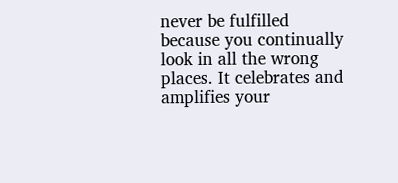never be fulfilled because you continually look in all the wrong places. It celebrates and amplifies your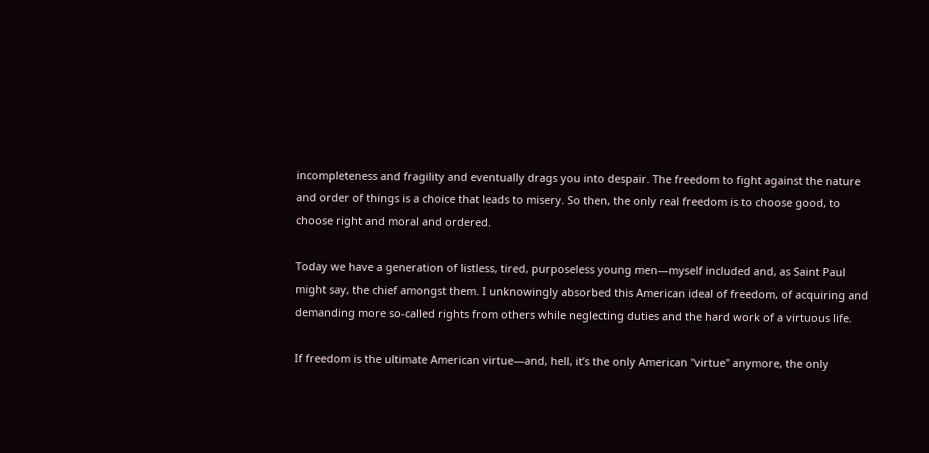incompleteness and fragility and eventually drags you into despair. The freedom to fight against the nature and order of things is a choice that leads to misery. So then, the only real freedom is to choose good, to choose right and moral and ordered.

Today we have a generation of listless, tired, purposeless young men—myself included and, as Saint Paul might say, the chief amongst them. I unknowingly absorbed this American ideal of freedom, of acquiring and demanding more so-called rights from others while neglecting duties and the hard work of a virtuous life.

If freedom is the ultimate American virtue—and, hell, it’s the only American "virtue" anymore, the only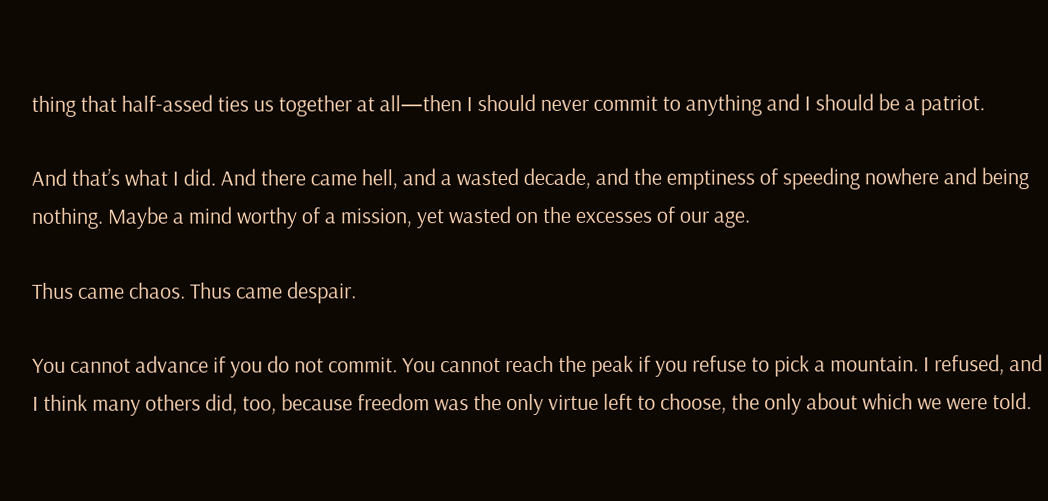thing that half-assed ties us together at all—then I should never commit to anything and I should be a patriot.

And that’s what I did. And there came hell, and a wasted decade, and the emptiness of speeding nowhere and being nothing. Maybe a mind worthy of a mission, yet wasted on the excesses of our age.

Thus came chaos. Thus came despair.

You cannot advance if you do not commit. You cannot reach the peak if you refuse to pick a mountain. I refused, and I think many others did, too, because freedom was the only virtue left to choose, the only about which we were told.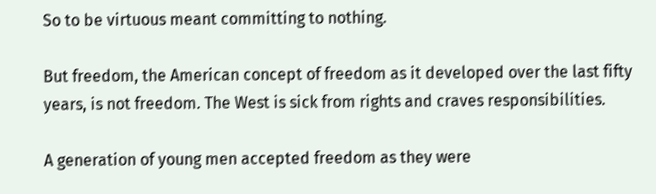So to be virtuous meant committing to nothing.

But freedom, the American concept of freedom as it developed over the last fifty years, is not freedom. The West is sick from rights and craves responsibilities.

A generation of young men accepted freedom as they were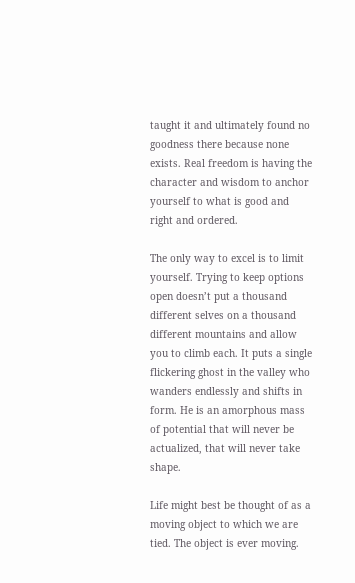taught it and ultimately found no goodness there because none exists. Real freedom is having the character and wisdom to anchor yourself to what is good and right and ordered.

The only way to excel is to limit yourself. Trying to keep options open doesn’t put a thousand different selves on a thousand different mountains and allow you to climb each. It puts a single flickering ghost in the valley who wanders endlessly and shifts in form. He is an amorphous mass of potential that will never be actualized, that will never take shape.

Life might best be thought of as a moving object to which we are tied. The object is ever moving.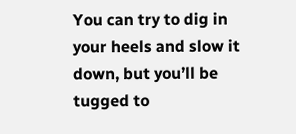You can try to dig in your heels and slow it down, but you’ll be tugged to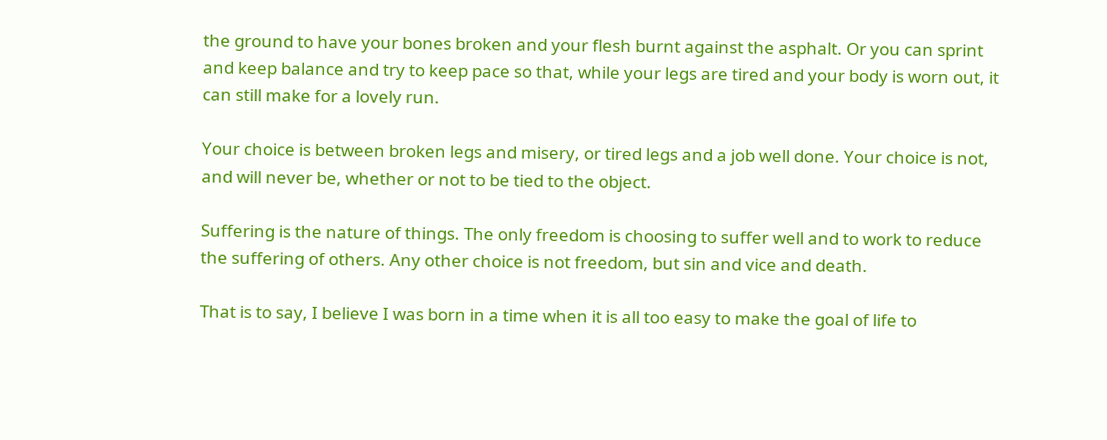the ground to have your bones broken and your flesh burnt against the asphalt. Or you can sprint and keep balance and try to keep pace so that, while your legs are tired and your body is worn out, it can still make for a lovely run.

Your choice is between broken legs and misery, or tired legs and a job well done. Your choice is not, and will never be, whether or not to be tied to the object.

Suffering is the nature of things. The only freedom is choosing to suffer well and to work to reduce the suffering of others. Any other choice is not freedom, but sin and vice and death.

That is to say, I believe I was born in a time when it is all too easy to make the goal of life to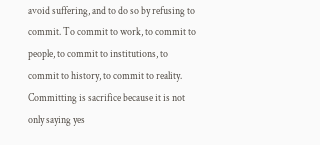avoid suffering, and to do so by refusing to commit. To commit to work, to commit to people, to commit to institutions, to commit to history, to commit to reality. Committing is sacrifice because it is not only saying yes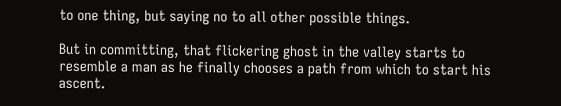to one thing, but saying no to all other possible things.

But in committing, that flickering ghost in the valley starts to resemble a man as he finally chooses a path from which to start his ascent.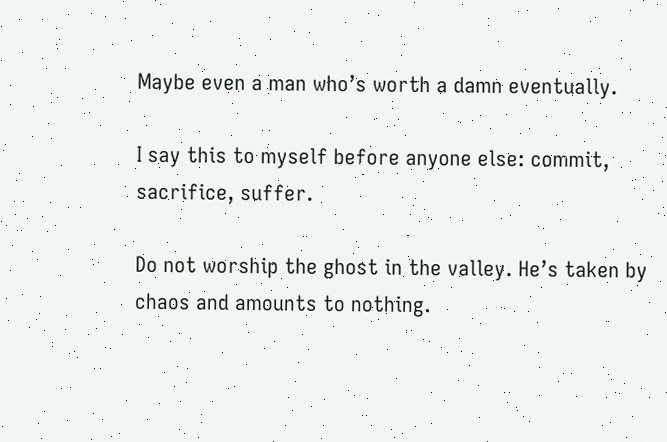Maybe even a man who’s worth a damn eventually.

I say this to myself before anyone else: commit, sacrifice, suffer.

Do not worship the ghost in the valley. He’s taken by chaos and amounts to nothing.